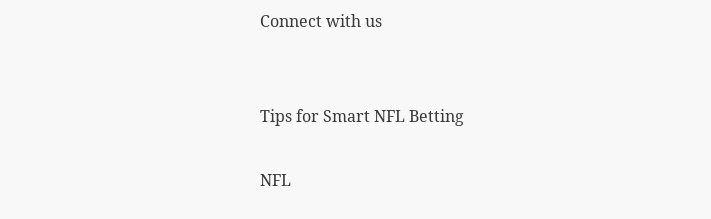Connect with us


Tips for Smart NFL Betting

NFL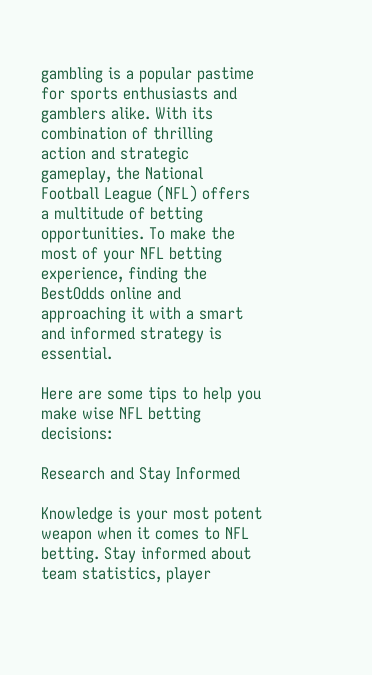gambling is a popular pastime for sports enthusiasts and gamblers alike. With its combination of thrilling action and strategic gameplay, the National Football League (NFL) offers a multitude of betting opportunities. To make the most of your NFL betting experience, finding the BestOdds online and approaching it with a smart and informed strategy is essential.

Here are some tips to help you make wise NFL betting decisions:

Research and Stay Informed

Knowledge is your most potent weapon when it comes to NFL betting. Stay informed about team statistics, player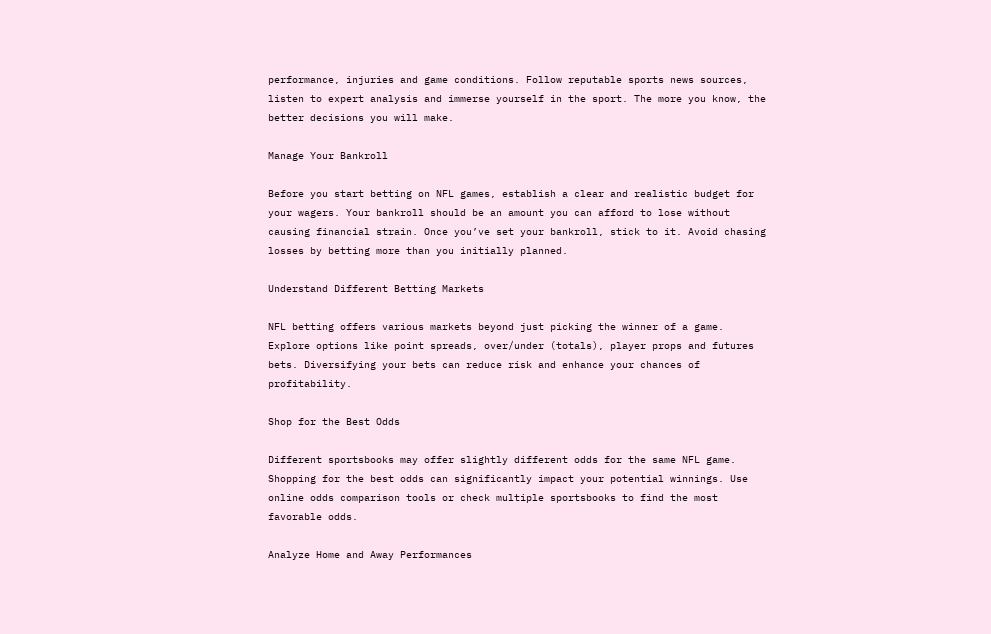performance, injuries and game conditions. Follow reputable sports news sources, listen to expert analysis and immerse yourself in the sport. The more you know, the better decisions you will make.

Manage Your Bankroll

Before you start betting on NFL games, establish a clear and realistic budget for your wagers. Your bankroll should be an amount you can afford to lose without causing financial strain. Once you’ve set your bankroll, stick to it. Avoid chasing losses by betting more than you initially planned.

Understand Different Betting Markets

NFL betting offers various markets beyond just picking the winner of a game. Explore options like point spreads, over/under (totals), player props and futures bets. Diversifying your bets can reduce risk and enhance your chances of profitability.

Shop for the Best Odds

Different sportsbooks may offer slightly different odds for the same NFL game. Shopping for the best odds can significantly impact your potential winnings. Use online odds comparison tools or check multiple sportsbooks to find the most favorable odds.

Analyze Home and Away Performances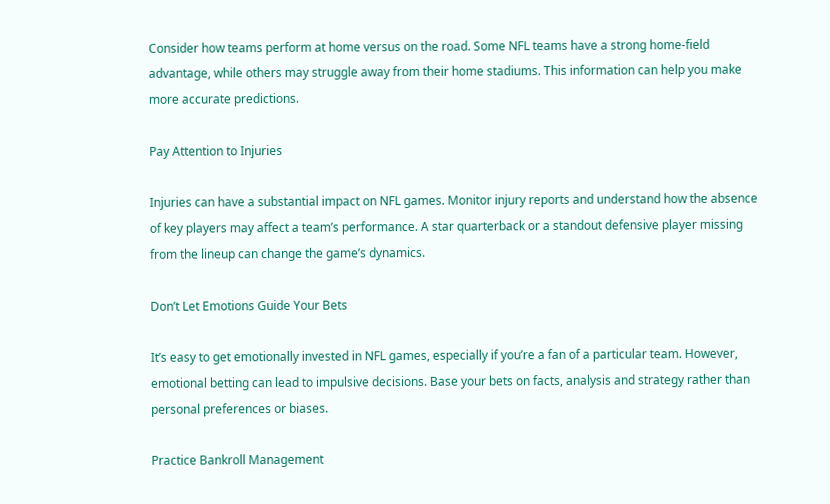Consider how teams perform at home versus on the road. Some NFL teams have a strong home-field advantage, while others may struggle away from their home stadiums. This information can help you make more accurate predictions.

Pay Attention to Injuries

Injuries can have a substantial impact on NFL games. Monitor injury reports and understand how the absence of key players may affect a team’s performance. A star quarterback or a standout defensive player missing from the lineup can change the game’s dynamics.

Don’t Let Emotions Guide Your Bets

It’s easy to get emotionally invested in NFL games, especially if you’re a fan of a particular team. However, emotional betting can lead to impulsive decisions. Base your bets on facts, analysis and strategy rather than personal preferences or biases.

Practice Bankroll Management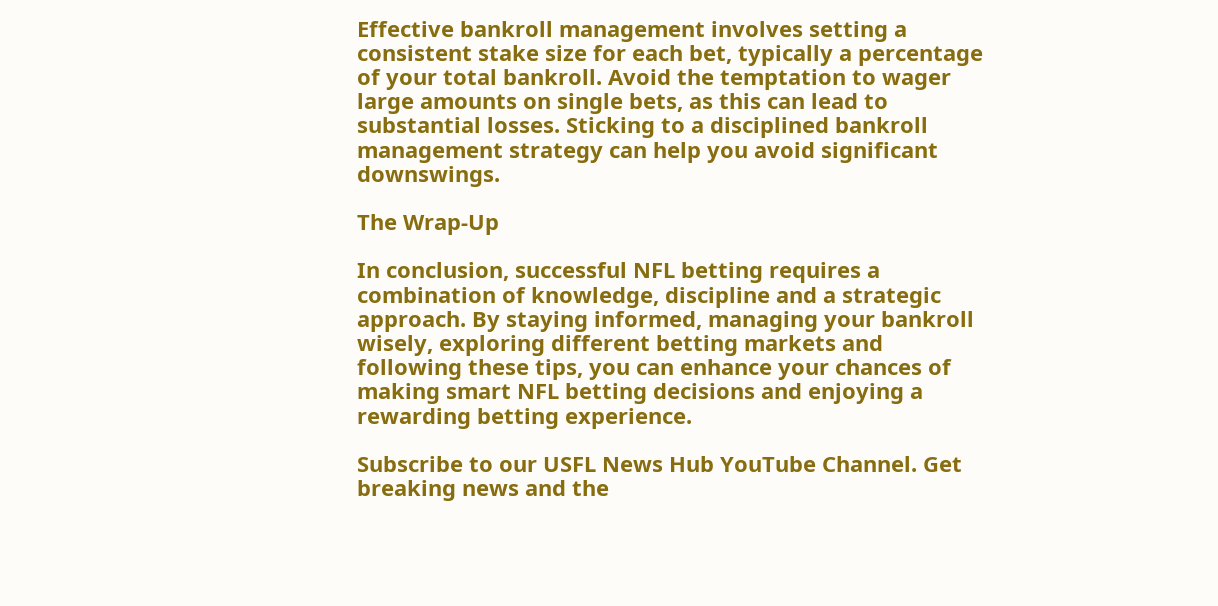Effective bankroll management involves setting a consistent stake size for each bet, typically a percentage of your total bankroll. Avoid the temptation to wager large amounts on single bets, as this can lead to substantial losses. Sticking to a disciplined bankroll management strategy can help you avoid significant downswings.

The Wrap-Up

In conclusion, successful NFL betting requires a combination of knowledge, discipline and a strategic approach. By staying informed, managing your bankroll wisely, exploring different betting markets and following these tips, you can enhance your chances of making smart NFL betting decisions and enjoying a rewarding betting experience.

Subscribe to our USFL News Hub YouTube Channel. Get breaking news and the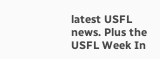latest USFL news. Plus the USFL Week In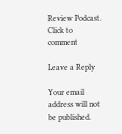Review Podcast.
Click to comment

Leave a Reply

Your email address will not be published.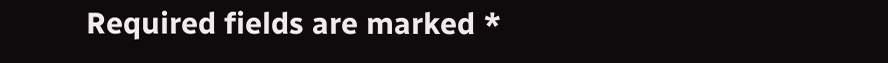Required fields are marked *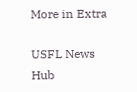More in Extra

USFL News Hub